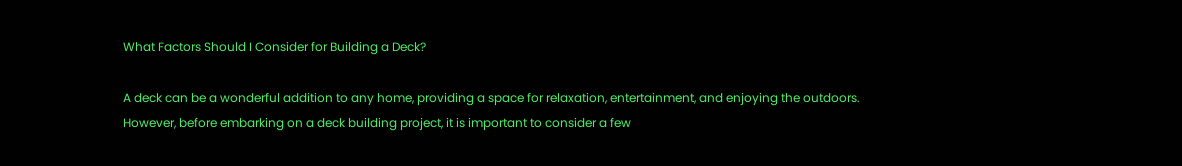What Factors Should I Consider for Building a Deck?

A deck can be a wonderful addition to any home, providing a space for relaxation, entertainment, and enjoying the outdoors. However, before embarking on a deck building project, it is important to consider a few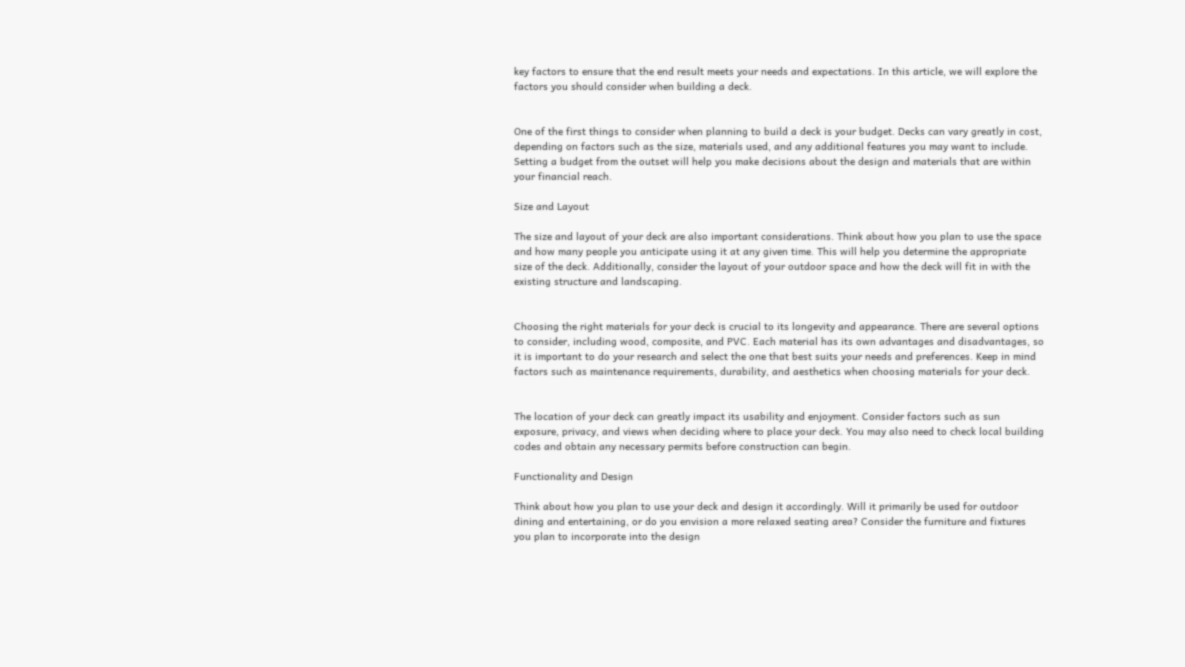key factors to ensure that the end result meets your needs and expectations. In this article, we will explore the factors you should consider when building a deck.


One of the first things to consider when planning to build a deck is your budget. Decks can vary greatly in cost, depending on factors such as the size, materials used, and any additional features you may want to include. Setting a budget from the outset will help you make decisions about the design and materials that are within your financial reach.

Size and Layout

The size and layout of your deck are also important considerations. Think about how you plan to use the space and how many people you anticipate using it at any given time. This will help you determine the appropriate size of the deck. Additionally, consider the layout of your outdoor space and how the deck will fit in with the existing structure and landscaping.


Choosing the right materials for your deck is crucial to its longevity and appearance. There are several options to consider, including wood, composite, and PVC. Each material has its own advantages and disadvantages, so it is important to do your research and select the one that best suits your needs and preferences. Keep in mind factors such as maintenance requirements, durability, and aesthetics when choosing materials for your deck.


The location of your deck can greatly impact its usability and enjoyment. Consider factors such as sun exposure, privacy, and views when deciding where to place your deck. You may also need to check local building codes and obtain any necessary permits before construction can begin.

Functionality and Design

Think about how you plan to use your deck and design it accordingly. Will it primarily be used for outdoor dining and entertaining, or do you envision a more relaxed seating area? Consider the furniture and fixtures you plan to incorporate into the design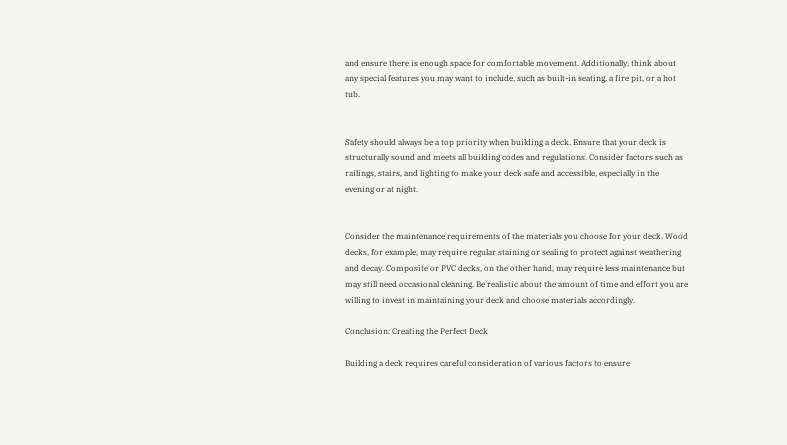and ensure there is enough space for comfortable movement. Additionally, think about any special features you may want to include, such as built-in seating, a fire pit, or a hot tub.


Safety should always be a top priority when building a deck. Ensure that your deck is structurally sound and meets all building codes and regulations. Consider factors such as railings, stairs, and lighting to make your deck safe and accessible, especially in the evening or at night.


Consider the maintenance requirements of the materials you choose for your deck. Wood decks, for example, may require regular staining or sealing to protect against weathering and decay. Composite or PVC decks, on the other hand, may require less maintenance but may still need occasional cleaning. Be realistic about the amount of time and effort you are willing to invest in maintaining your deck and choose materials accordingly.

Conclusion: Creating the Perfect Deck

Building a deck requires careful consideration of various factors to ensure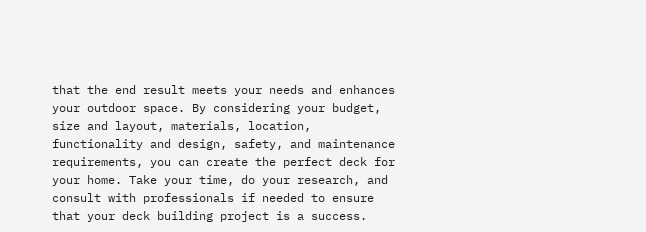that the end result meets your needs and enhances your outdoor space. By considering your budget, size and layout, materials, location, functionality and design, safety, and maintenance requirements, you can create the perfect deck for your home. Take your time, do your research, and consult with professionals if needed to ensure that your deck building project is a success.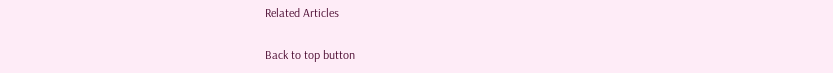Related Articles

Back to top button